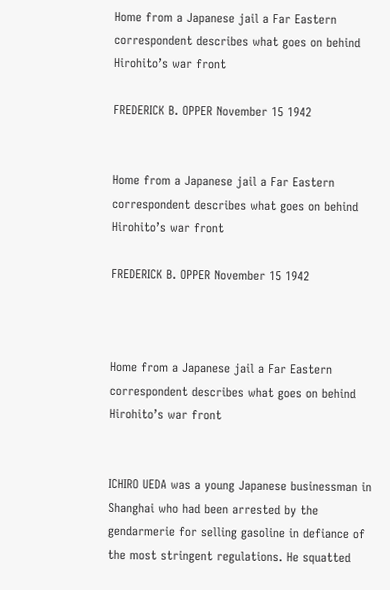Home from a Japanese jail a Far Eastern correspondent describes what goes on behind Hirohito’s war front

FREDERICK B. OPPER November 15 1942


Home from a Japanese jail a Far Eastern correspondent describes what goes on behind Hirohito’s war front

FREDERICK B. OPPER November 15 1942



Home from a Japanese jail a Far Eastern correspondent describes what goes on behind Hirohito’s war front


ICHIRO UEDA was a young Japanese businessman in Shanghai who had been arrested by the gendarmerie for selling gasoline in defiance of the most stringent regulations. He squatted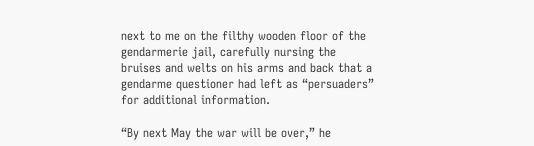next to me on the filthy wooden floor of the gendarmerie jail, carefully nursing the bruises and welts on his arms and back that a gendarme questioner had left as “persuaders” for additional information.

“By next May the war will be over,” he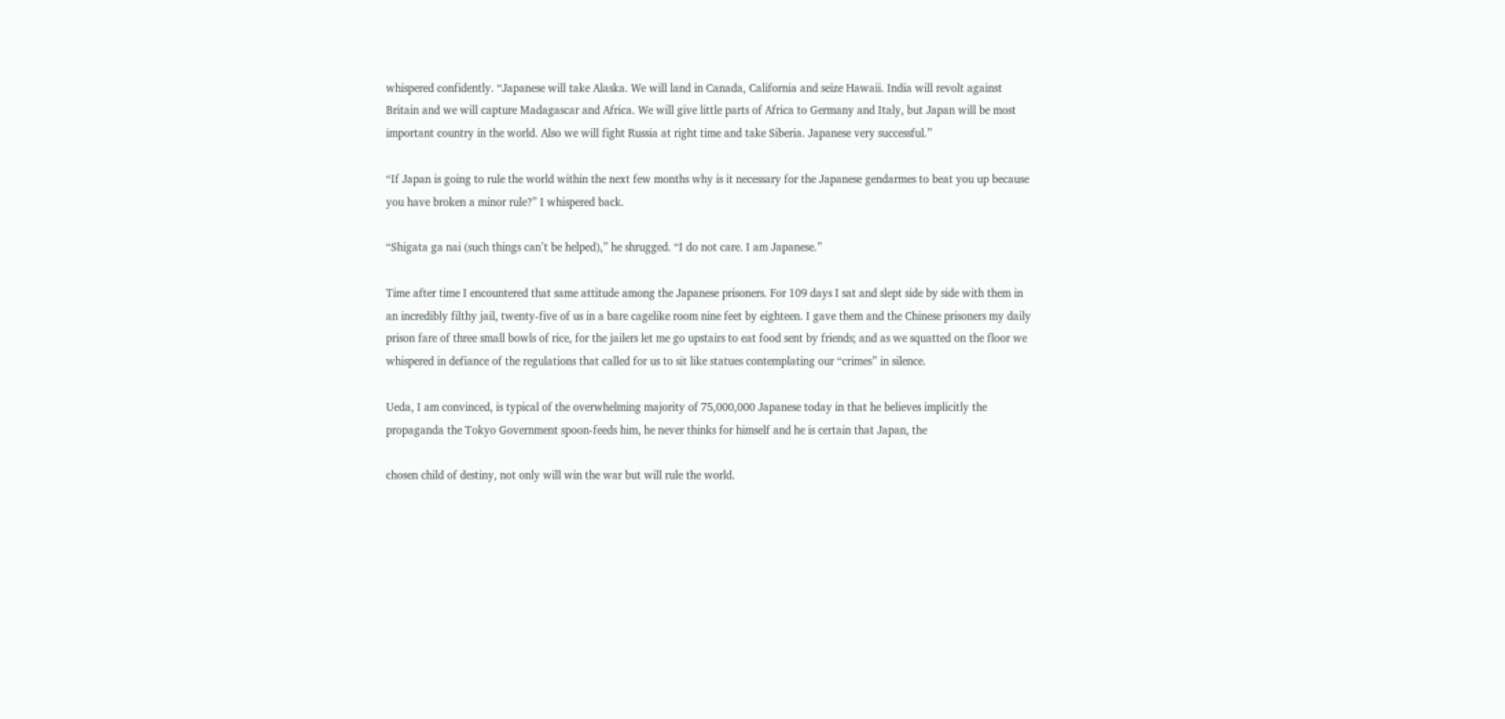whispered confidently. “Japanese will take Alaska. We will land in Canada, California and seize Hawaii. India will revolt against Britain and we will capture Madagascar and Africa. We will give little parts of Africa to Germany and Italy, but Japan will be most important country in the world. Also we will fight Russia at right time and take Siberia. Japanese very successful.”

“If Japan is going to rule the world within the next few months why is it necessary for the Japanese gendarmes to beat you up because you have broken a minor rule?” I whispered back.

“Shigata ga nai (such things can’t be helped),” he shrugged. “I do not care. I am Japanese.”

Time after time I encountered that same attitude among the Japanese prisoners. For 109 days I sat and slept side by side with them in an incredibly filthy jail, twenty-five of us in a bare cagelike room nine feet by eighteen. I gave them and the Chinese prisoners my daily prison fare of three small bowls of rice, for the jailers let me go upstairs to eat food sent by friends; and as we squatted on the floor we whispered in defiance of the regulations that called for us to sit like statues contemplating our “crimes” in silence.

Ueda, I am convinced, is typical of the overwhelming majority of 75,000,000 Japanese today in that he believes implicitly the propaganda the Tokyo Government spoon-feeds him, he never thinks for himself and he is certain that Japan, the

chosen child of destiny, not only will win the war but will rule the world.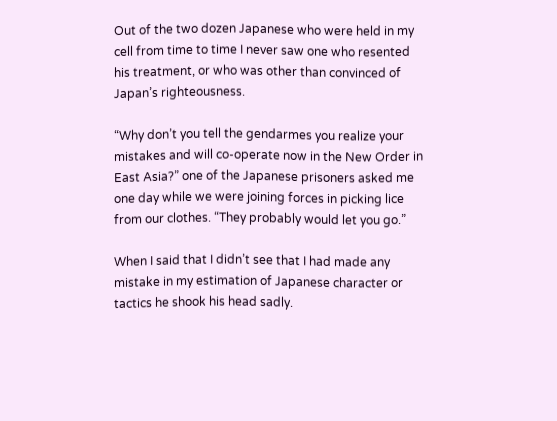Out of the two dozen Japanese who were held in my cell from time to time I never saw one who resented his treatment, or who was other than convinced of Japan’s righteousness.

“Why don’t you tell the gendarmes you realize your mistakes and will co-operate now in the New Order in East Asia?” one of the Japanese prisoners asked me one day while we were joining forces in picking lice from our clothes. “They probably would let you go.”

When I said that I didn’t see that I had made any mistake in my estimation of Japanese character or tactics he shook his head sadly.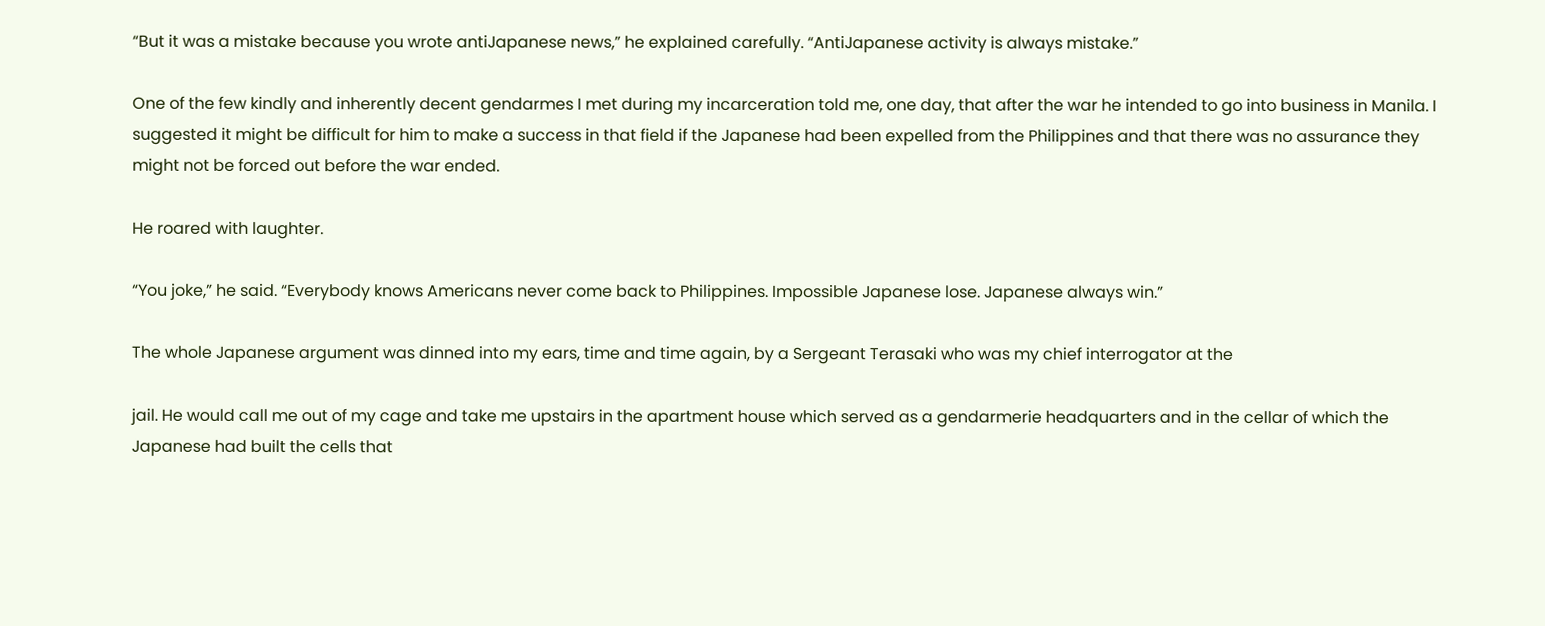“But it was a mistake because you wrote antiJapanese news,” he explained carefully. “AntiJapanese activity is always mistake.”

One of the few kindly and inherently decent gendarmes I met during my incarceration told me, one day, that after the war he intended to go into business in Manila. I suggested it might be difficult for him to make a success in that field if the Japanese had been expelled from the Philippines and that there was no assurance they might not be forced out before the war ended.

He roared with laughter.

“You joke,” he said. “Everybody knows Americans never come back to Philippines. Impossible Japanese lose. Japanese always win.”

The whole Japanese argument was dinned into my ears, time and time again, by a Sergeant Terasaki who was my chief interrogator at the

jail. He would call me out of my cage and take me upstairs in the apartment house which served as a gendarmerie headquarters and in the cellar of which the Japanese had built the cells that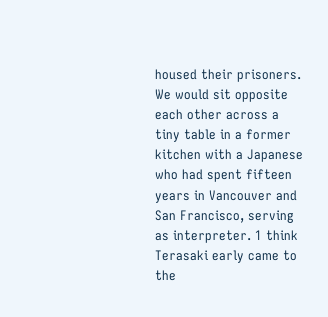housed their prisoners. We would sit opposite each other across a tiny table in a former kitchen with a Japanese who had spent fifteen years in Vancouver and San Francisco, serving as interpreter. 1 think Terasaki early came to the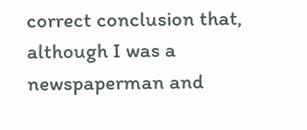correct conclusion that, although I was a newspaperman and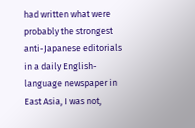had written what were probably the strongest anti-Japanese editorials in a daily English-language newspaper in East Asia, I was not,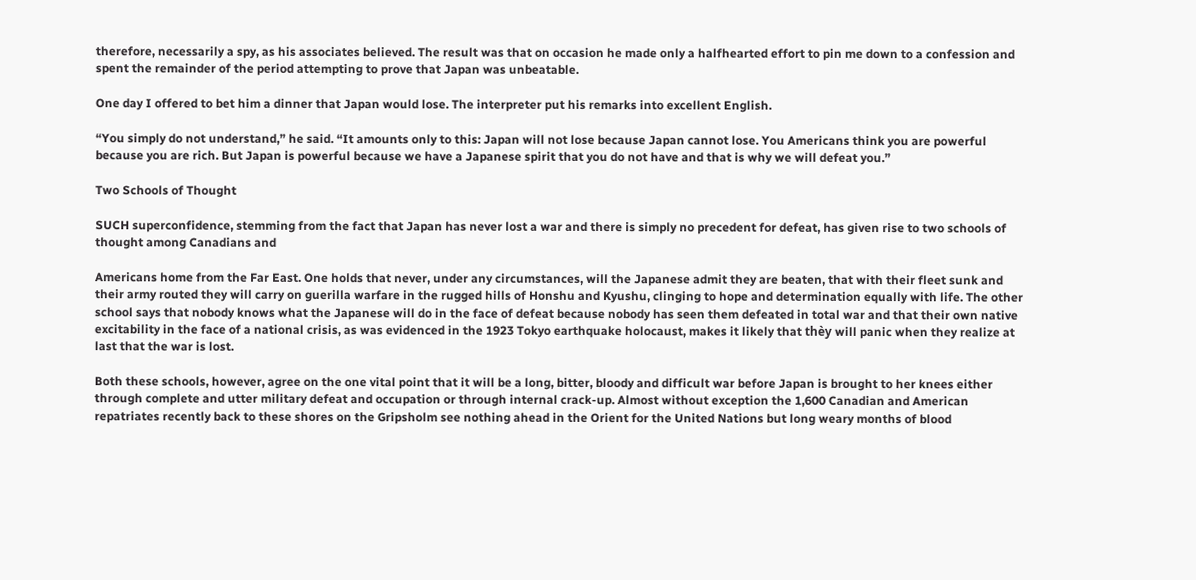therefore, necessarily a spy, as his associates believed. The result was that on occasion he made only a halfhearted effort to pin me down to a confession and spent the remainder of the period attempting to prove that Japan was unbeatable.

One day I offered to bet him a dinner that Japan would lose. The interpreter put his remarks into excellent English.

“You simply do not understand,” he said. “It amounts only to this: Japan will not lose because Japan cannot lose. You Americans think you are powerful because you are rich. But Japan is powerful because we have a Japanese spirit that you do not have and that is why we will defeat you.”

Two Schools of Thought

SUCH superconfidence, stemming from the fact that Japan has never lost a war and there is simply no precedent for defeat, has given rise to two schools of thought among Canadians and

Americans home from the Far East. One holds that never, under any circumstances, will the Japanese admit they are beaten, that with their fleet sunk and their army routed they will carry on guerilla warfare in the rugged hills of Honshu and Kyushu, clinging to hope and determination equally with life. The other school says that nobody knows what the Japanese will do in the face of defeat because nobody has seen them defeated in total war and that their own native excitability in the face of a national crisis, as was evidenced in the 1923 Tokyo earthquake holocaust, makes it likely that thèy will panic when they realize at last that the war is lost.

Both these schools, however, agree on the one vital point that it will be a long, bitter, bloody and difficult war before Japan is brought to her knees either through complete and utter military defeat and occupation or through internal crack-up. Almost without exception the 1,600 Canadian and American repatriates recently back to these shores on the Gripsholm see nothing ahead in the Orient for the United Nations but long weary months of blood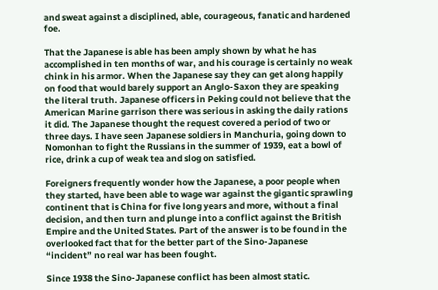and sweat against a disciplined, able, courageous, fanatic and hardened foe.

That the Japanese is able has been amply shown by what he has accomplished in ten months of war, and his courage is certainly no weak chink in his armor. When the Japanese say they can get along happily on food that would barely support an Anglo-Saxon they are speaking the literal truth. Japanese officers in Peking could not believe that the American Marine garrison there was serious in asking the daily rations it did. The Japanese thought the request covered a period of two or three days. I have seen Japanese soldiers in Manchuria, going down to Nomonhan to fight the Russians in the summer of 1939, eat a bowl of rice, drink a cup of weak tea and slog on satisfied.

Foreigners frequently wonder how the Japanese, a poor people when they started, have been able to wage war against the gigantic sprawling continent that is China for five long years and more, without a final decision, and then turn and plunge into a conflict against the British Empire and the United States. Part of the answer is to be found in the overlooked fact that for the better part of the Sino-Japanese “incident” no real war has been fought.

Since 1938 the Sino-Japanese conflict has been almost static.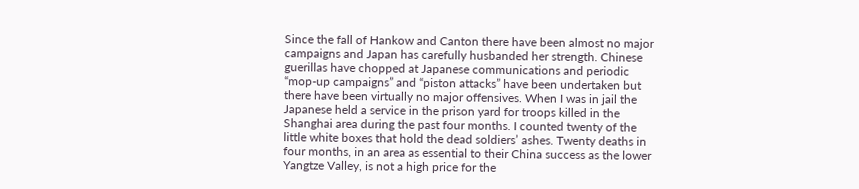Since the fall of Hankow and Canton there have been almost no major campaigns and Japan has carefully husbanded her strength. Chinese guerillas have chopped at Japanese communications and periodic “mop-up campaigns” and “piston attacks” have been undertaken but there have been virtually no major offensives. When I was in jail the Japanese held a service in the prison yard for troops killed in the Shanghai area during the past four months. I counted twenty of the little white boxes that hold the dead soldiers’ ashes. Twenty deaths in four months, in an area as essential to their China success as the lower Yangtze Valley, is not a high price for the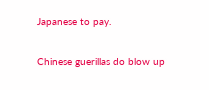Japanese to pay.

Chinese guerillas do blow up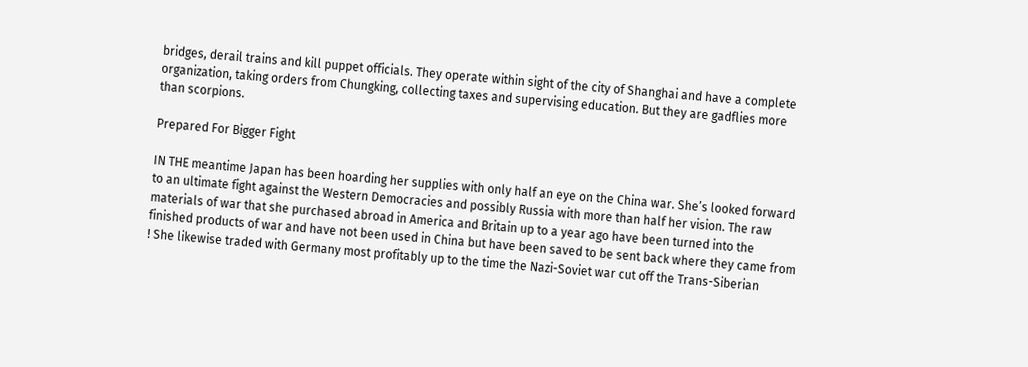bridges, derail trains and kill puppet officials. They operate within sight of the city of Shanghai and have a complete organization, taking orders from Chungking, collecting taxes and supervising education. But they are gadflies more than scorpions.

Prepared For Bigger Fight

IN THE meantime Japan has been hoarding her supplies with only half an eye on the China war. She’s looked forward to an ultimate fight against the Western Democracies and possibly Russia with more than half her vision. The raw materials of war that she purchased abroad in America and Britain up to a year ago have been turned into the finished products of war and have not been used in China but have been saved to be sent back where they came from ! She likewise traded with Germany most profitably up to the time the Nazi-Soviet war cut off the Trans-Siberian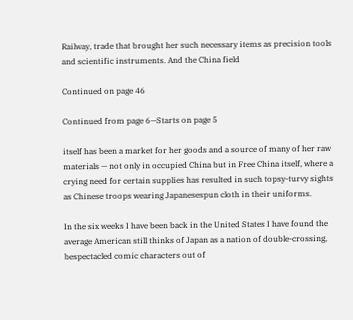Railway, trade that brought her such necessary items as precision tools and scientific instruments. And the China field

Continued on page 46

Continued from page 6—Starts on page 5

itself has been a market for her goods and a source of many of her raw materials — not only in occupied China but in Free China itself, where a crying need for certain supplies has resulted in such topsy-turvy sights as Chinese troops wearing Japanesespun cloth in their uniforms.

In the six weeks I have been back in the United States I have found the average American still thinks of Japan as a nation of double-crossing, bespectacled comic characters out of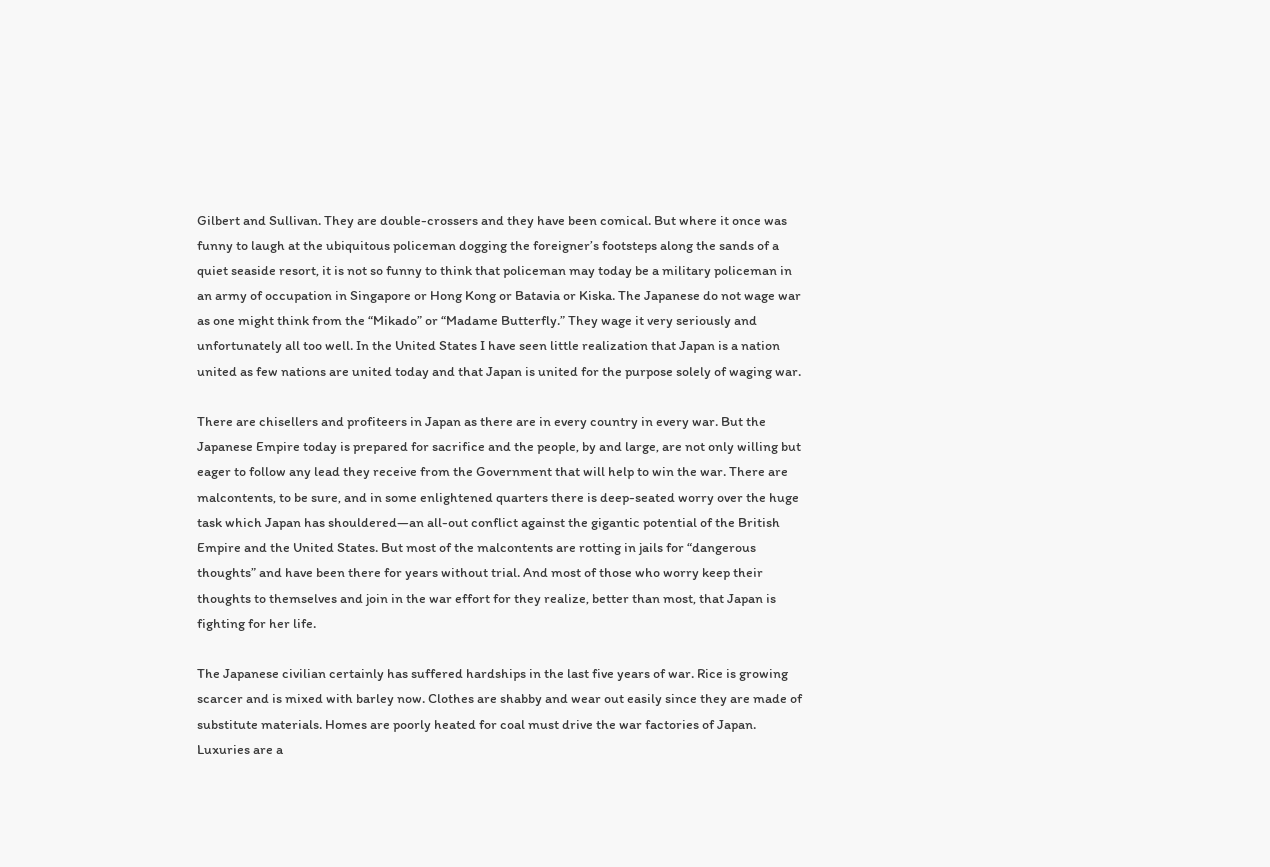Gilbert and Sullivan. They are double-crossers and they have been comical. But where it once was funny to laugh at the ubiquitous policeman dogging the foreigner’s footsteps along the sands of a quiet seaside resort, it is not so funny to think that policeman may today be a military policeman in an army of occupation in Singapore or Hong Kong or Batavia or Kiska. The Japanese do not wage war as one might think from the “Mikado” or “Madame Butterfly.” They wage it very seriously and unfortunately all too well. In the United States I have seen little realization that Japan is a nation united as few nations are united today and that Japan is united for the purpose solely of waging war.

There are chisellers and profiteers in Japan as there are in every country in every war. But the Japanese Empire today is prepared for sacrifice and the people, by and large, are not only willing but eager to follow any lead they receive from the Government that will help to win the war. There are malcontents, to be sure, and in some enlightened quarters there is deep-seated worry over the huge task which Japan has shouldered—an all-out conflict against the gigantic potential of the British Empire and the United States. But most of the malcontents are rotting in jails for “dangerous thoughts” and have been there for years without trial. And most of those who worry keep their thoughts to themselves and join in the war effort for they realize, better than most, that Japan is fighting for her life.

The Japanese civilian certainly has suffered hardships in the last five years of war. Rice is growing scarcer and is mixed with barley now. Clothes are shabby and wear out easily since they are made of substitute materials. Homes are poorly heated for coal must drive the war factories of Japan. Luxuries are a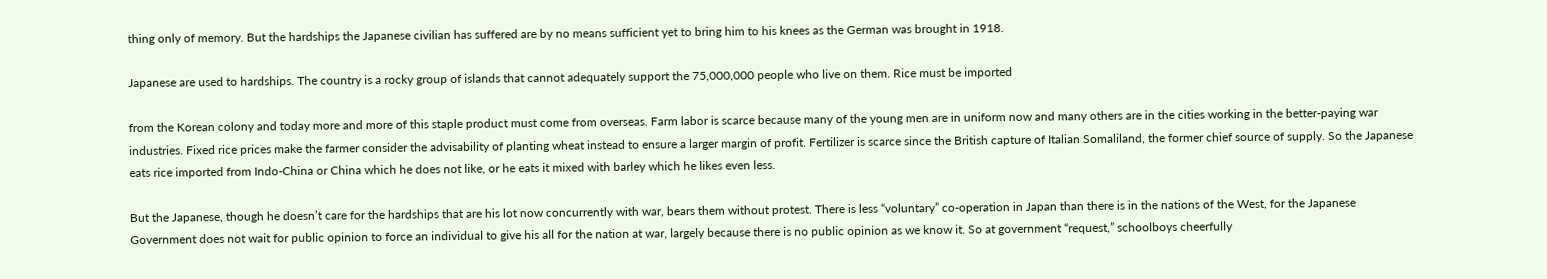thing only of memory. But the hardships the Japanese civilian has suffered are by no means sufficient yet to bring him to his knees as the German was brought in 1918.

Japanese are used to hardships. The country is a rocky group of islands that cannot adequately support the 75,000,000 people who live on them. Rice must be imported

from the Korean colony and today more and more of this staple product must come from overseas. Farm labor is scarce because many of the young men are in uniform now and many others are in the cities working in the better-paying war industries. Fixed rice prices make the farmer consider the advisability of planting wheat instead to ensure a larger margin of profit. Fertilizer is scarce since the British capture of Italian Somaliland, the former chief source of supply. So the Japanese eats rice imported from Indo-China or China which he does not like, or he eats it mixed with barley which he likes even less.

But the Japanese, though he doesn’t care for the hardships that are his lot now concurrently with war, bears them without protest. There is less “voluntary” co-operation in Japan than there is in the nations of the West, for the Japanese Government does not wait for public opinion to force an individual to give his all for the nation at war, largely because there is no public opinion as we know it. So at government “request,” schoolboys cheerfully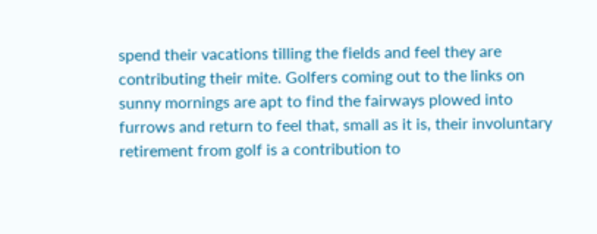spend their vacations tilling the fields and feel they are contributing their mite. Golfers coming out to the links on sunny mornings are apt to find the fairways plowed into furrows and return to feel that, small as it is, their involuntary retirement from golf is a contribution to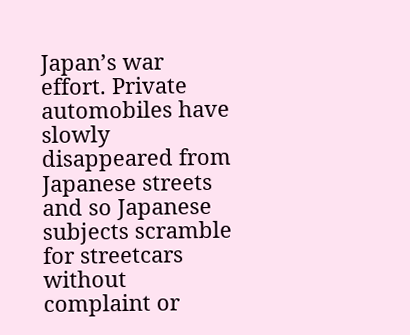Japan’s war effort. Private automobiles have slowly disappeared from Japanese streets and so Japanese subjects scramble for streetcars without complaint or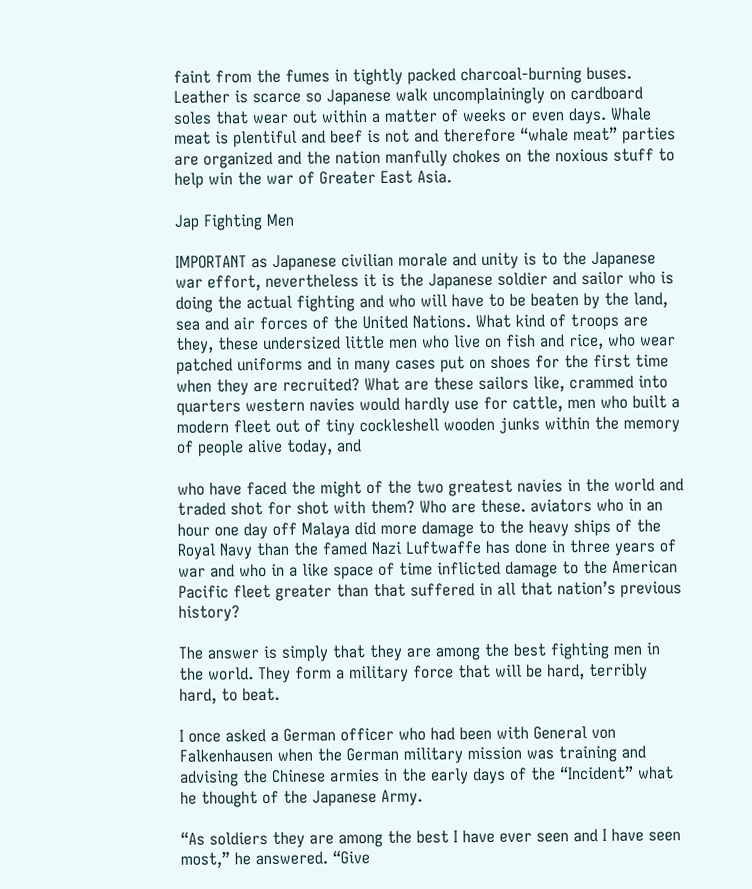faint from the fumes in tightly packed charcoal-burning buses. Leather is scarce so Japanese walk uncomplainingly on cardboard soles that wear out within a matter of weeks or even days. Whale meat is plentiful and beef is not and therefore “whale meat” parties are organized and the nation manfully chokes on the noxious stuff to help win the war of Greater East Asia.

Jap Fighting Men

IMPORTANT as Japanese civilian morale and unity is to the Japanese war effort, nevertheless it is the Japanese soldier and sailor who is doing the actual fighting and who will have to be beaten by the land, sea and air forces of the United Nations. What kind of troops are they, these undersized little men who live on fish and rice, who wear patched uniforms and in many cases put on shoes for the first time when they are recruited? What are these sailors like, crammed into quarters western navies would hardly use for cattle, men who built a modern fleet out of tiny cockleshell wooden junks within the memory of people alive today, and

who have faced the might of the two greatest navies in the world and traded shot for shot with them? Who are these. aviators who in an hour one day off Malaya did more damage to the heavy ships of the Royal Navy than the famed Nazi Luftwaffe has done in three years of war and who in a like space of time inflicted damage to the American Pacific fleet greater than that suffered in all that nation’s previous history?

The answer is simply that they are among the best fighting men in the world. They form a military force that will be hard, terribly hard, to beat.

I once asked a German officer who had been with General von Falkenhausen when the German military mission was training and advising the Chinese armies in the early days of the “Incident” what he thought of the Japanese Army.

“As soldiers they are among the best I have ever seen and I have seen most,” he answered. “Give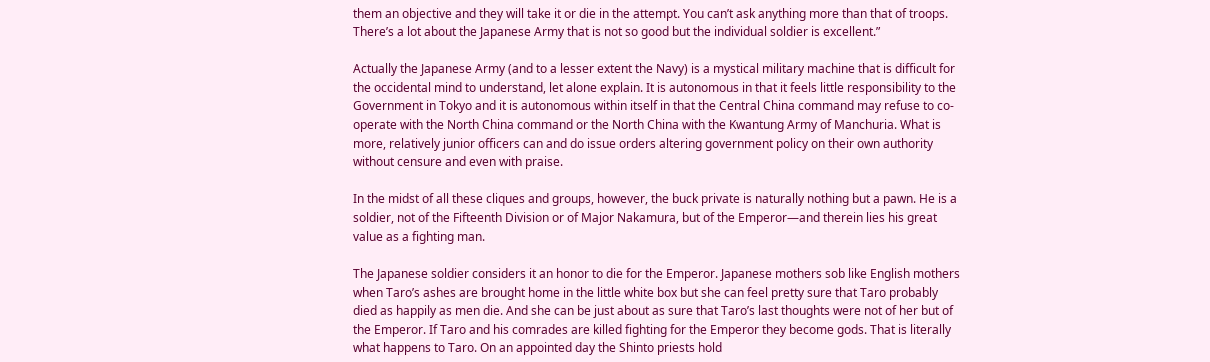them an objective and they will take it or die in the attempt. You can’t ask anything more than that of troops. There’s a lot about the Japanese Army that is not so good but the individual soldier is excellent.”

Actually the Japanese Army (and to a lesser extent the Navy) is a mystical military machine that is difficult for the occidental mind to understand, let alone explain. It is autonomous in that it feels little responsibility to the Government in Tokyo and it is autonomous within itself in that the Central China command may refuse to co-operate with the North China command or the North China with the Kwantung Army of Manchuria. What is more, relatively junior officers can and do issue orders altering government policy on their own authority without censure and even with praise.

In the midst of all these cliques and groups, however, the buck private is naturally nothing but a pawn. He is a soldier, not of the Fifteenth Division or of Major Nakamura, but of the Emperor—and therein lies his great value as a fighting man.

The Japanese soldier considers it an honor to die for the Emperor. Japanese mothers sob like English mothers when Taro’s ashes are brought home in the little white box but she can feel pretty sure that Taro probably died as happily as men die. And she can be just about as sure that Taro’s last thoughts were not of her but of the Emperor. If Taro and his comrades are killed fighting for the Emperor they become gods. That is literally what happens to Taro. On an appointed day the Shinto priests hold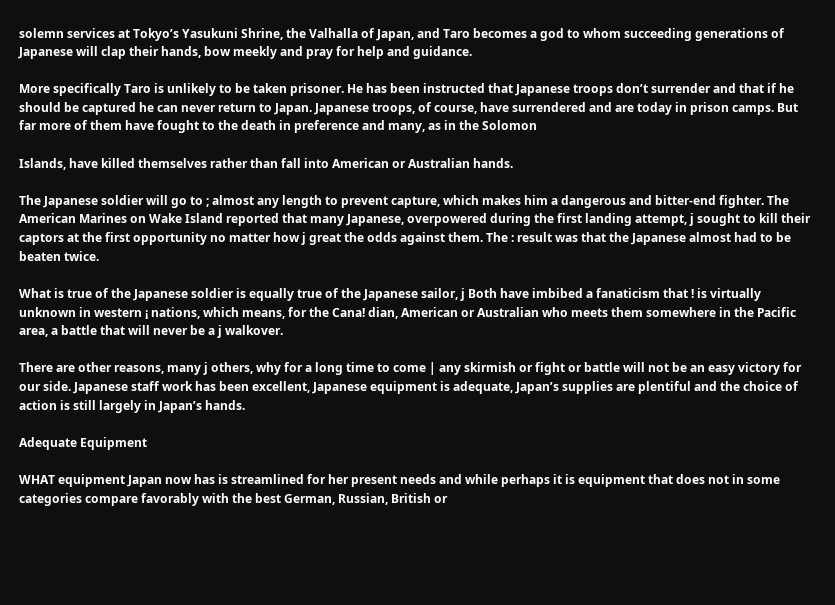solemn services at Tokyo’s Yasukuni Shrine, the Valhalla of Japan, and Taro becomes a god to whom succeeding generations of Japanese will clap their hands, bow meekly and pray for help and guidance.

More specifically Taro is unlikely to be taken prisoner. He has been instructed that Japanese troops don’t surrender and that if he should be captured he can never return to Japan. Japanese troops, of course, have surrendered and are today in prison camps. But far more of them have fought to the death in preference and many, as in the Solomon

Islands, have killed themselves rather than fall into American or Australian hands.

The Japanese soldier will go to ; almost any length to prevent capture, which makes him a dangerous and bitter-end fighter. The American Marines on Wake Island reported that many Japanese, overpowered during the first landing attempt, j sought to kill their captors at the first opportunity no matter how j great the odds against them. The : result was that the Japanese almost had to be beaten twice.

What is true of the Japanese soldier is equally true of the Japanese sailor, j Both have imbibed a fanaticism that ! is virtually unknown in western ¡ nations, which means, for the Cana! dian, American or Australian who meets them somewhere in the Pacific area, a battle that will never be a j walkover.

There are other reasons, many j others, why for a long time to come | any skirmish or fight or battle will not be an easy victory for our side. Japanese staff work has been excellent, Japanese equipment is adequate, Japan’s supplies are plentiful and the choice of action is still largely in Japan’s hands.

Adequate Equipment

WHAT equipment Japan now has is streamlined for her present needs and while perhaps it is equipment that does not in some categories compare favorably with the best German, Russian, British or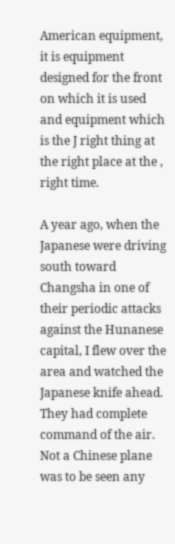American equipment, it is equipment designed for the front on which it is used and equipment which is the J right thing at the right place at the , right time.

A year ago, when the Japanese were driving south toward Changsha in one of their periodic attacks against the Hunanese capital, I flew over the area and watched the Japanese knife ahead. They had complete command of the air. Not a Chinese plane was to be seen any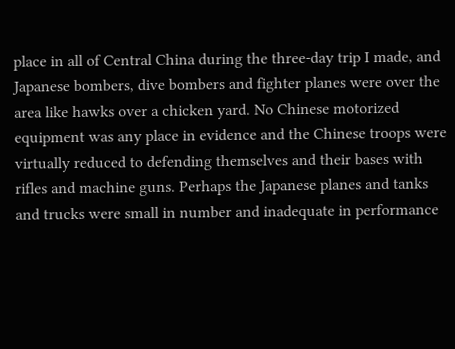place in all of Central China during the three-day trip I made, and Japanese bombers, dive bombers and fighter planes were over the area like hawks over a chicken yard. No Chinese motorized equipment was any place in evidence and the Chinese troops were virtually reduced to defending themselves and their bases with rifles and machine guns. Perhaps the Japanese planes and tanks and trucks were small in number and inadequate in performance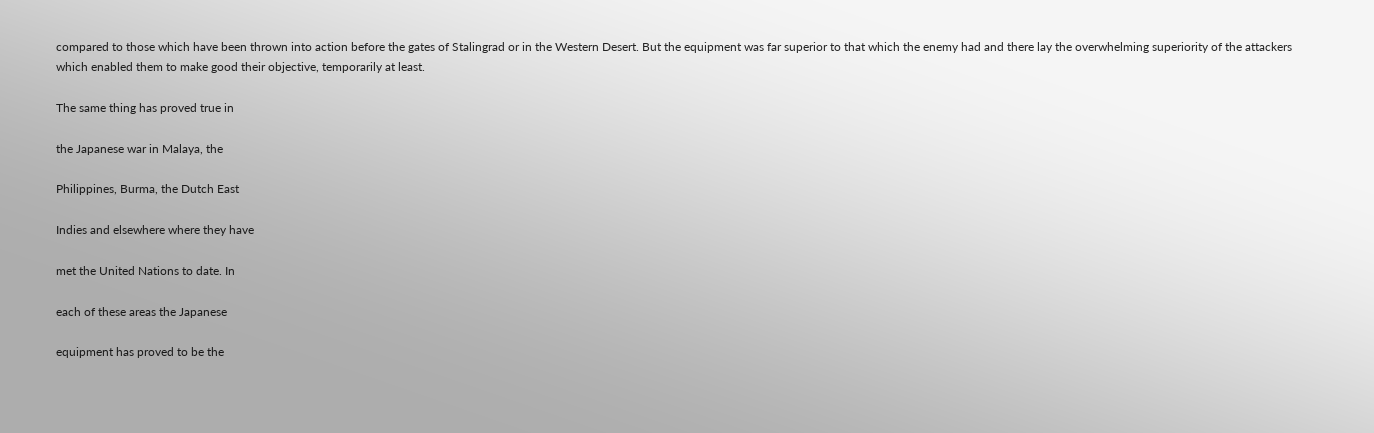compared to those which have been thrown into action before the gates of Stalingrad or in the Western Desert. But the equipment was far superior to that which the enemy had and there lay the overwhelming superiority of the attackers which enabled them to make good their objective, temporarily at least.

The same thing has proved true in

the Japanese war in Malaya, the

Philippines, Burma, the Dutch East

Indies and elsewhere where they have

met the United Nations to date. In

each of these areas the Japanese

equipment has proved to be the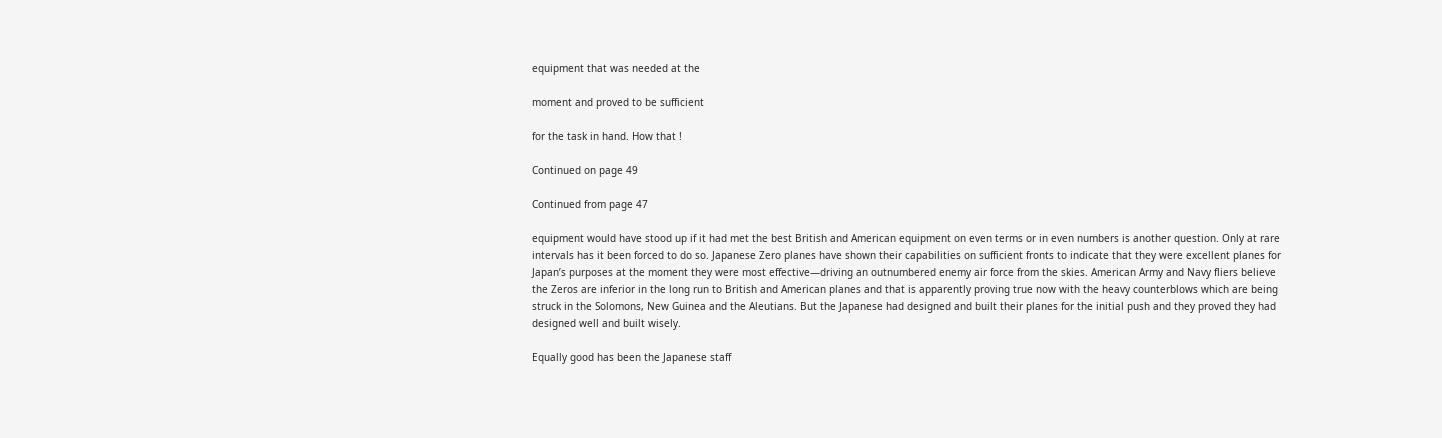equipment that was needed at the

moment and proved to be sufficient

for the task in hand. How that !

Continued on page 49

Continued from page 47

equipment would have stood up if it had met the best British and American equipment on even terms or in even numbers is another question. Only at rare intervals has it been forced to do so. Japanese Zero planes have shown their capabilities on sufficient fronts to indicate that they were excellent planes for Japan’s purposes at the moment they were most effective—driving an outnumbered enemy air force from the skies. American Army and Navy fliers believe the Zeros are inferior in the long run to British and American planes and that is apparently proving true now with the heavy counterblows which are being struck in the Solomons, New Guinea and the Aleutians. But the Japanese had designed and built their planes for the initial push and they proved they had designed well and built wisely.

Equally good has been the Japanese staff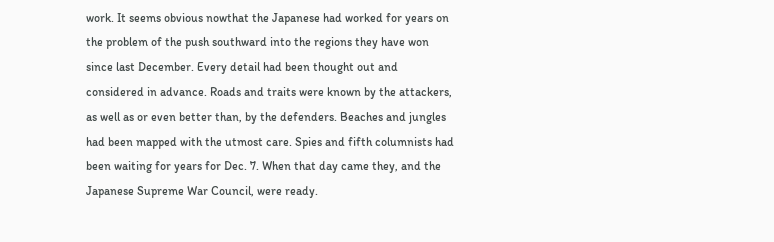work. It seems obvious nowthat the Japanese had worked for years on the problem of the push southward into the regions they have won since last December. Every detail had been thought out and considered in advance. Roads and traits were known by the attackers, as well as or even better than, by the defenders. Beaches and jungles had been mapped with the utmost care. Spies and fifth columnists had been waiting for years for Dec. 7. When that day came they, and the Japanese Supreme War Council, were ready.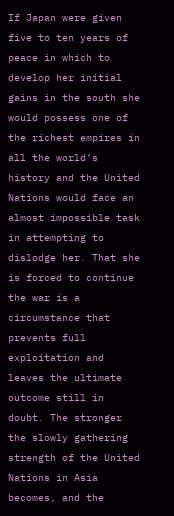If Japan were given five to ten years of peace in which to develop her initial gains in the south she would possess one of the richest empires in all the world’s history and the United Nations would face an almost impossible task in attempting to dislodge her. That she is forced to continue the war is a circumstance that prevents full exploitation and leaves the ultimate outcome still in doubt. The stronger the slowly gathering strength of the United Nations in Asia becomes, and the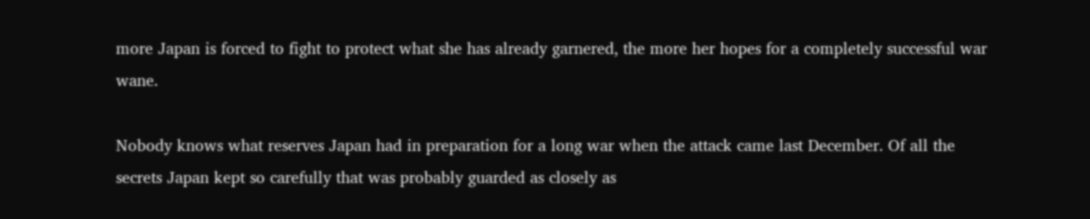more Japan is forced to fight to protect what she has already garnered, the more her hopes for a completely successful war wane.

Nobody knows what reserves Japan had in preparation for a long war when the attack came last December. Of all the secrets Japan kept so carefully that was probably guarded as closely as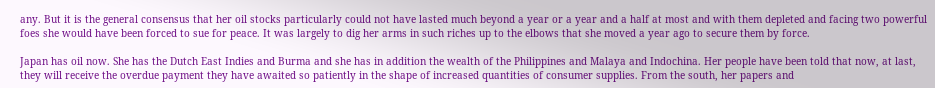any. But it is the general consensus that her oil stocks particularly could not have lasted much beyond a year or a year and a half at most and with them depleted and facing two powerful foes she would have been forced to sue for peace. It was largely to dig her arms in such riches up to the elbows that she moved a year ago to secure them by force.

Japan has oil now. She has the Dutch East Indies and Burma and she has in addition the wealth of the Philippines and Malaya and Indochina. Her people have been told that now, at last, they will receive the overdue payment they have awaited so patiently in the shape of increased quantities of consumer supplies. From the south, her papers and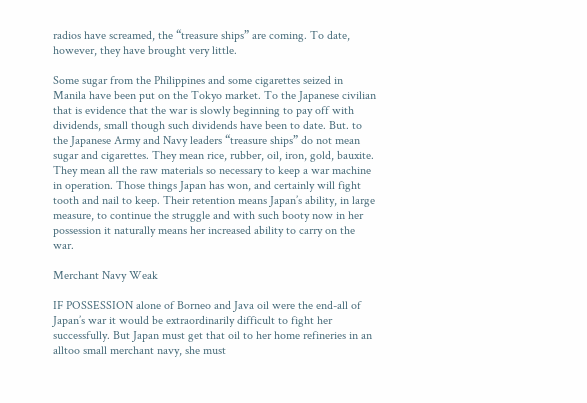radios have screamed, the “treasure ships” are coming. To date, however, they have brought very little.

Some sugar from the Philippines and some cigarettes seized in Manila have been put on the Tokyo market. To the Japanese civilian that is evidence that the war is slowly beginning to pay off with dividends, small though such dividends have been to date. But. to the Japanese Army and Navy leaders “treasure ships” do not mean sugar and cigarettes. They mean rice, rubber, oil, iron, gold, bauxite. They mean all the raw materials so necessary to keep a war machine in operation. Those things Japan has won, and certainly will fight tooth and nail to keep. Their retention means Japan’s ability, in large measure, to continue the struggle and with such booty now in her possession it naturally means her increased ability to carry on the war.

Merchant Navy Weak

IF POSSESSION alone of Borneo and Java oil were the end-all of Japan’s war it would be extraordinarily difficult to fight her successfully. But Japan must get that oil to her home refineries in an alltoo small merchant navy, she must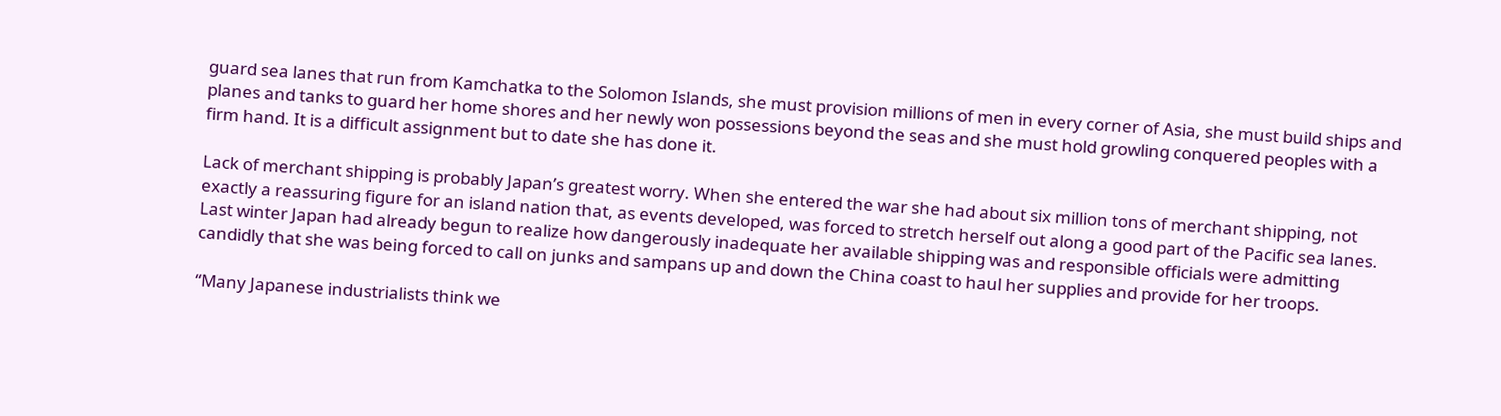guard sea lanes that run from Kamchatka to the Solomon Islands, she must provision millions of men in every corner of Asia, she must build ships and planes and tanks to guard her home shores and her newly won possessions beyond the seas and she must hold growling conquered peoples with a firm hand. It is a difficult assignment but to date she has done it.

Lack of merchant shipping is probably Japan’s greatest worry. When she entered the war she had about six million tons of merchant shipping, not exactly a reassuring figure for an island nation that, as events developed, was forced to stretch herself out along a good part of the Pacific sea lanes. Last winter Japan had already begun to realize how dangerously inadequate her available shipping was and responsible officials were admitting candidly that she was being forced to call on junks and sampans up and down the China coast to haul her supplies and provide for her troops.

“Many Japanese industrialists think we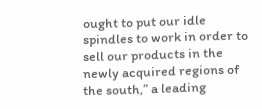ought to put our idle spindles to work in order to sell our products in the newly acquired regions of the south,” a leading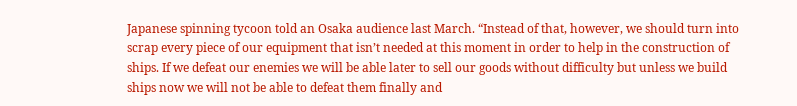Japanese spinning tycoon told an Osaka audience last March. “Instead of that, however, we should turn into scrap every piece of our equipment that isn’t needed at this moment in order to help in the construction of ships. If we defeat our enemies we will be able later to sell our goods without difficulty but unless we build ships now we will not be able to defeat them finally and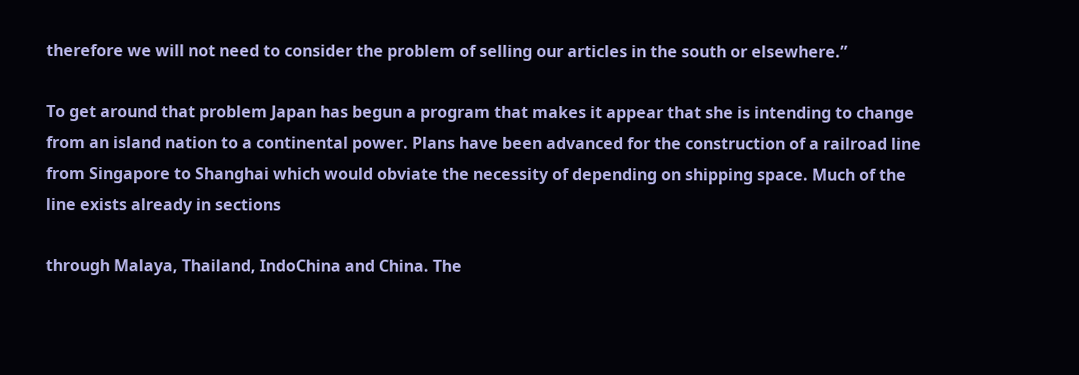therefore we will not need to consider the problem of selling our articles in the south or elsewhere.”

To get around that problem Japan has begun a program that makes it appear that she is intending to change from an island nation to a continental power. Plans have been advanced for the construction of a railroad line from Singapore to Shanghai which would obviate the necessity of depending on shipping space. Much of the line exists already in sections

through Malaya, Thailand, IndoChina and China. The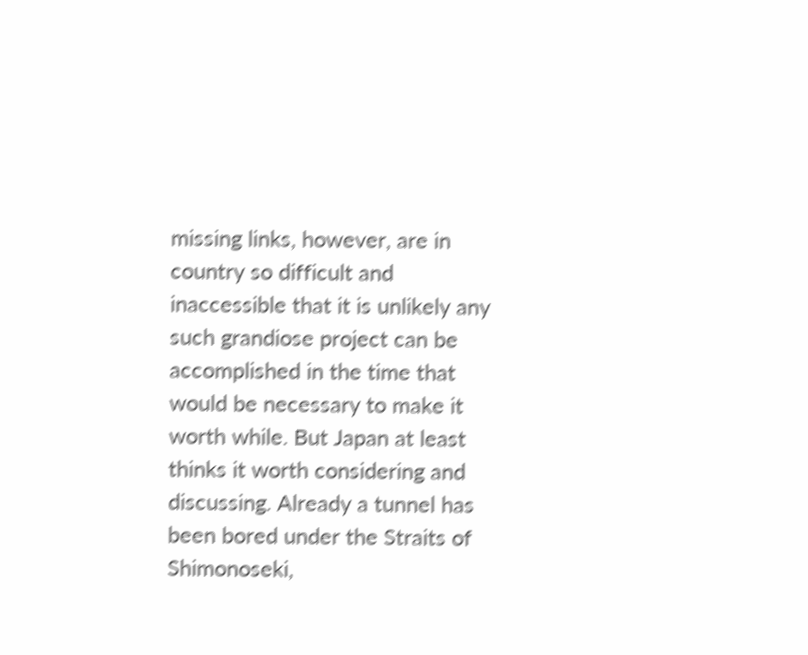missing links, however, are in country so difficult and inaccessible that it is unlikely any such grandiose project can be accomplished in the time that would be necessary to make it worth while. But Japan at least thinks it worth considering and discussing. Already a tunnel has been bored under the Straits of Shimonoseki,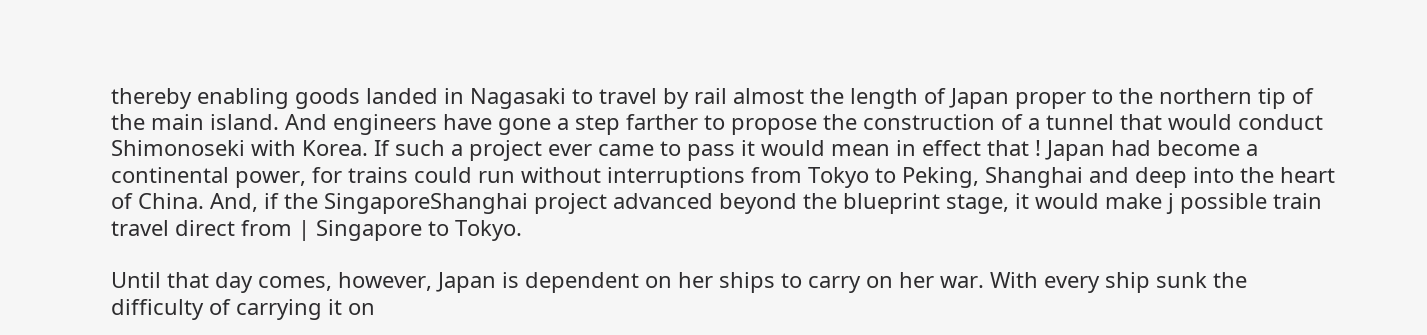thereby enabling goods landed in Nagasaki to travel by rail almost the length of Japan proper to the northern tip of the main island. And engineers have gone a step farther to propose the construction of a tunnel that would conduct Shimonoseki with Korea. If such a project ever came to pass it would mean in effect that ! Japan had become a continental power, for trains could run without interruptions from Tokyo to Peking, Shanghai and deep into the heart of China. And, if the SingaporeShanghai project advanced beyond the blueprint stage, it would make j possible train travel direct from | Singapore to Tokyo.

Until that day comes, however, Japan is dependent on her ships to carry on her war. With every ship sunk the difficulty of carrying it on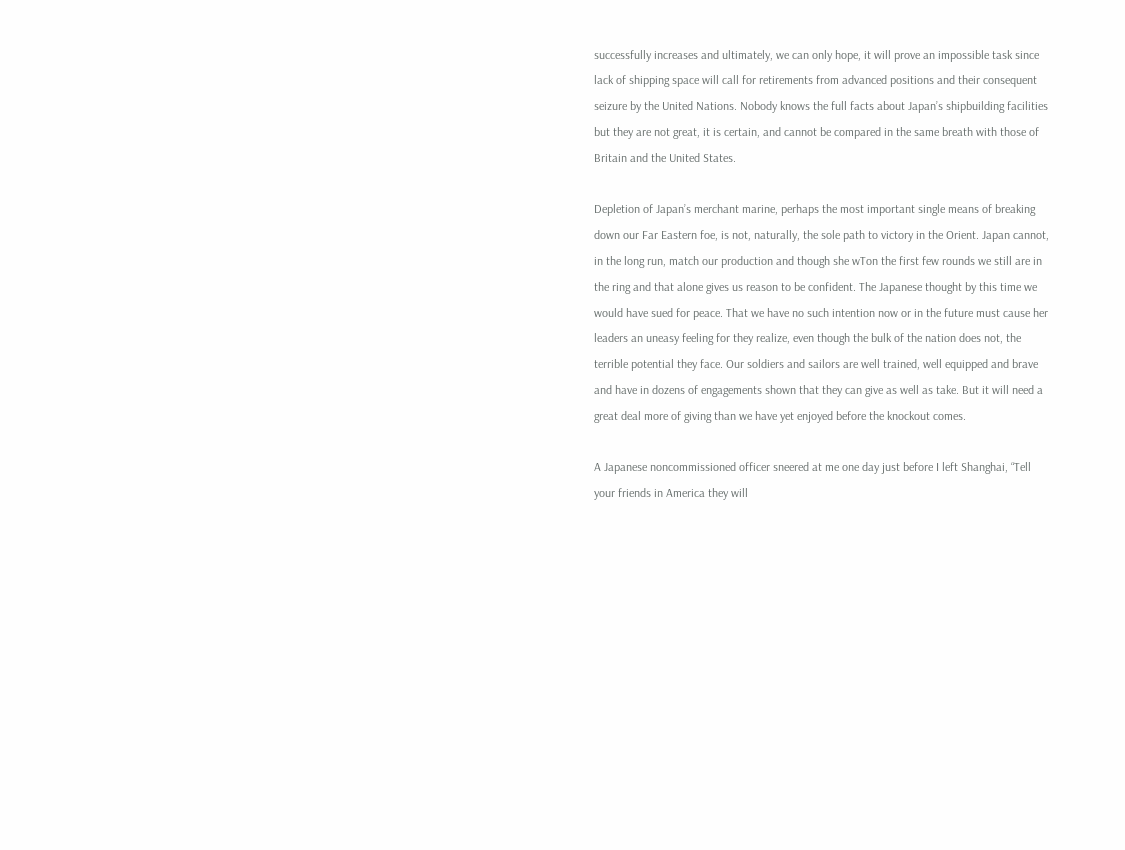successfully increases and ultimately, we can only hope, it will prove an impossible task since lack of shipping space will call for retirements from advanced positions and their consequent seizure by the United Nations. Nobody knows the full facts about Japan’s shipbuilding facilities but they are not great, it is certain, and cannot be compared in the same breath with those of Britain and the United States.

Depletion of Japan’s merchant marine, perhaps the most important single means of breaking down our Far Eastern foe, is not, naturally, the sole path to victory in the Orient. Japan cannot, in the long run, match our production and though she wTon the first few rounds we still are in the ring and that alone gives us reason to be confident. The Japanese thought by this time we would have sued for peace. That we have no such intention now or in the future must cause her leaders an uneasy feeling for they realize, even though the bulk of the nation does not, the terrible potential they face. Our soldiers and sailors are well trained, well equipped and brave and have in dozens of engagements shown that they can give as well as take. But it will need a great deal more of giving than we have yet enjoyed before the knockout comes.

A Japanese noncommissioned officer sneered at me one day just before I left Shanghai, “Tell your friends in America they will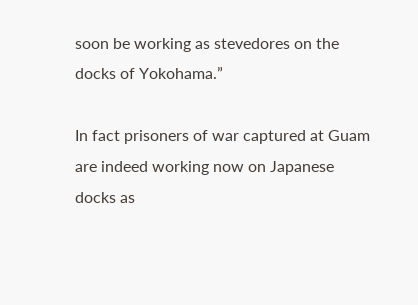soon be working as stevedores on the docks of Yokohama.”

In fact prisoners of war captured at Guam are indeed working now on Japanese docks as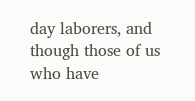day laborers, and though those of us who have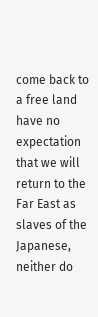come back to a free land have no expectation that we will return to the Far East as slaves of the Japanese, neither do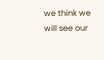we think we will see our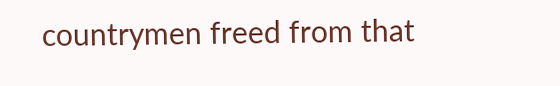countrymen freed from that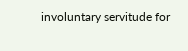involuntary servitude for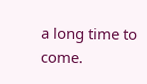a long time to come.